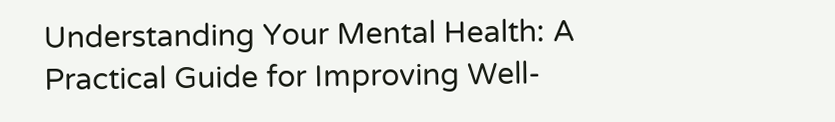Understanding Your Mental Health: A Practical Guide for Improving Well-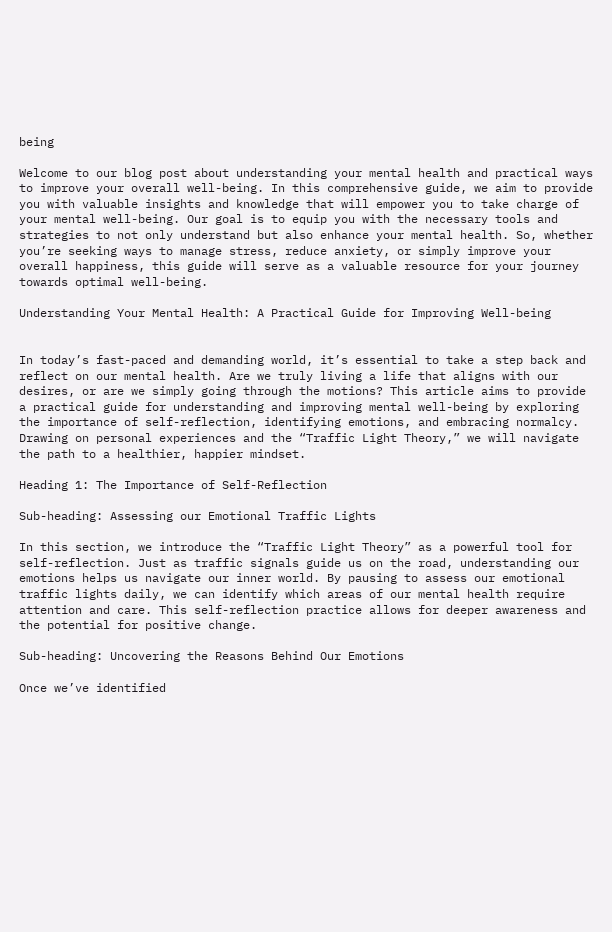being

Welcome to our blog post about understanding your mental health and practical ways to improve your overall well-being. In this comprehensive guide, we aim to provide you with valuable insights and knowledge that will empower you to take charge of your mental well-being. Our goal is to equip you with the necessary tools and strategies to not only understand but also enhance your mental health. So, whether you’re seeking ways to manage stress, reduce anxiety, or simply improve your overall happiness, this guide will serve as a valuable resource for your journey towards optimal well-being.

Understanding Your Mental Health: A Practical Guide for Improving Well-being


In today’s fast-paced and demanding world, it’s essential to take a step back and reflect on our mental health. Are we truly living a life that aligns with our desires, or are we simply going through the motions? This article aims to provide a practical guide for understanding and improving mental well-being by exploring the importance of self-reflection, identifying emotions, and embracing normalcy. Drawing on personal experiences and the “Traffic Light Theory,” we will navigate the path to a healthier, happier mindset.

Heading 1: The Importance of Self-Reflection

Sub-heading: Assessing our Emotional Traffic Lights

In this section, we introduce the “Traffic Light Theory” as a powerful tool for self-reflection. Just as traffic signals guide us on the road, understanding our emotions helps us navigate our inner world. By pausing to assess our emotional traffic lights daily, we can identify which areas of our mental health require attention and care. This self-reflection practice allows for deeper awareness and the potential for positive change.

Sub-heading: Uncovering the Reasons Behind Our Emotions

Once we’ve identified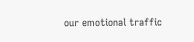our emotional traffic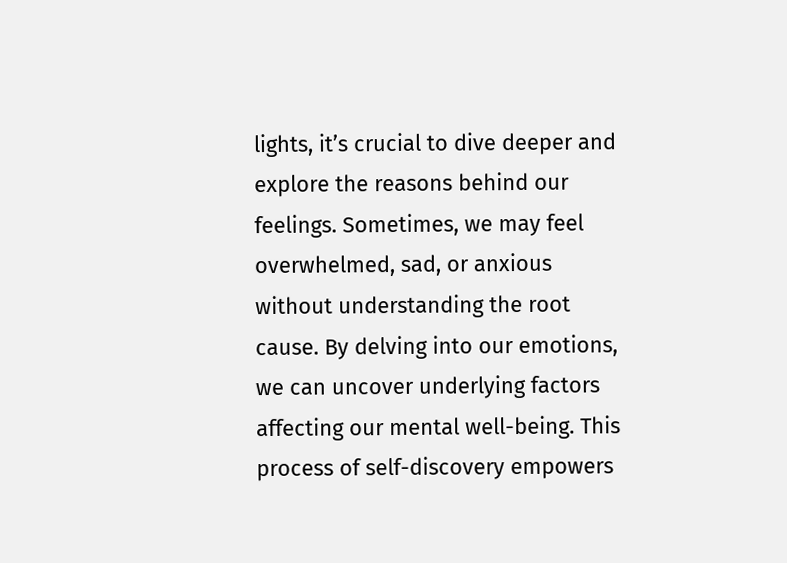lights, it’s crucial to dive deeper and explore the reasons behind our feelings. Sometimes, we may feel overwhelmed, sad, or anxious without understanding the root cause. By delving into our emotions, we can uncover underlying factors affecting our mental well-being. This process of self-discovery empowers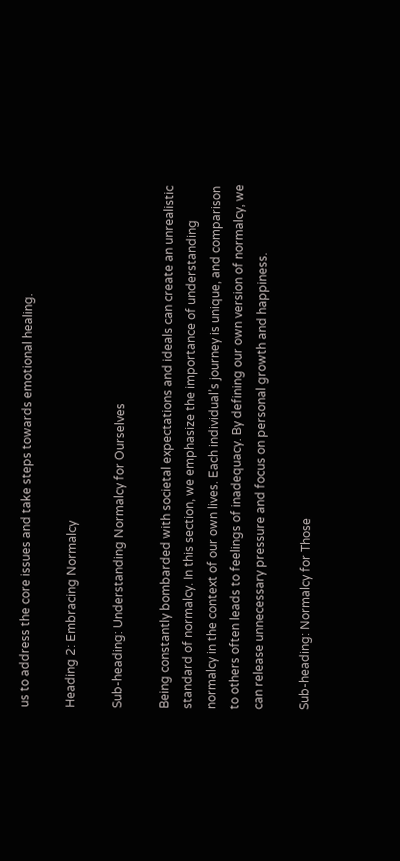us to address the core issues and take steps towards emotional healing.

Heading 2: Embracing Normalcy

Sub-heading: Understanding Normalcy for Ourselves

Being constantly bombarded with societal expectations and ideals can create an unrealistic standard of normalcy. In this section, we emphasize the importance of understanding normalcy in the context of our own lives. Each individual’s journey is unique, and comparison to others often leads to feelings of inadequacy. By defining our own version of normalcy, we can release unnecessary pressure and focus on personal growth and happiness.

Sub-heading: Normalcy for Those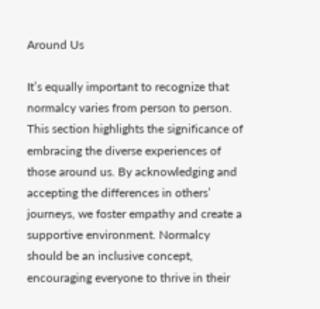Around Us

It’s equally important to recognize that normalcy varies from person to person. This section highlights the significance of embracing the diverse experiences of those around us. By acknowledging and accepting the differences in others’ journeys, we foster empathy and create a supportive environment. Normalcy should be an inclusive concept, encouraging everyone to thrive in their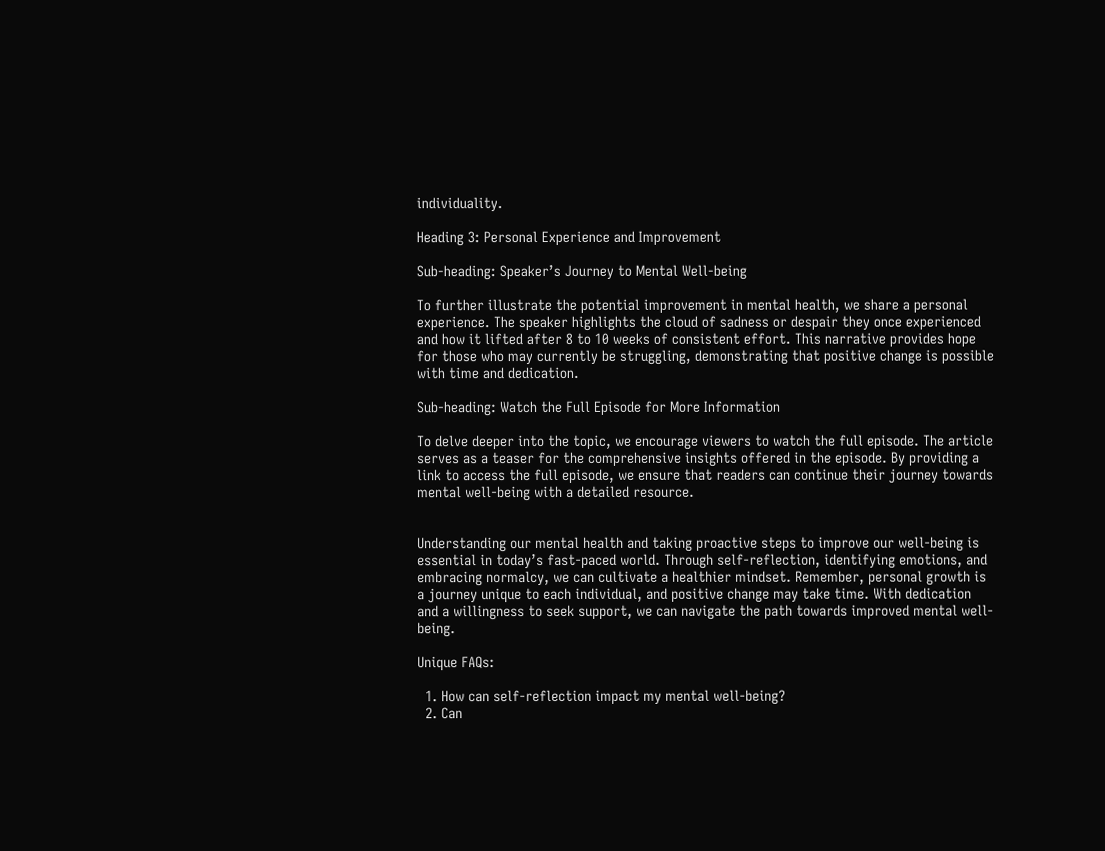individuality.

Heading 3: Personal Experience and Improvement

Sub-heading: Speaker’s Journey to Mental Well-being

To further illustrate the potential improvement in mental health, we share a personal experience. The speaker highlights the cloud of sadness or despair they once experienced and how it lifted after 8 to 10 weeks of consistent effort. This narrative provides hope for those who may currently be struggling, demonstrating that positive change is possible with time and dedication.

Sub-heading: Watch the Full Episode for More Information

To delve deeper into the topic, we encourage viewers to watch the full episode. The article serves as a teaser for the comprehensive insights offered in the episode. By providing a link to access the full episode, we ensure that readers can continue their journey towards mental well-being with a detailed resource.


Understanding our mental health and taking proactive steps to improve our well-being is essential in today’s fast-paced world. Through self-reflection, identifying emotions, and embracing normalcy, we can cultivate a healthier mindset. Remember, personal growth is a journey unique to each individual, and positive change may take time. With dedication and a willingness to seek support, we can navigate the path towards improved mental well-being.

Unique FAQs:

  1. How can self-reflection impact my mental well-being?
  2. Can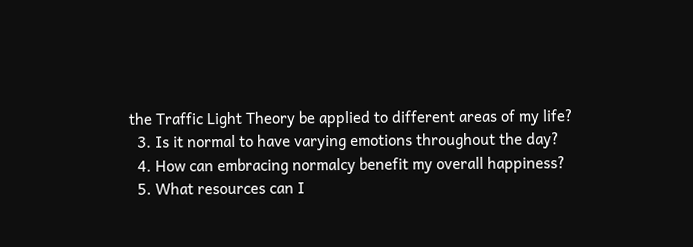the Traffic Light Theory be applied to different areas of my life?
  3. Is it normal to have varying emotions throughout the day?
  4. How can embracing normalcy benefit my overall happiness?
  5. What resources can I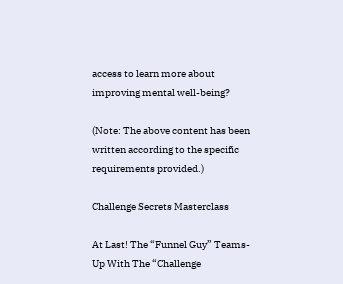access to learn more about improving mental well-being?

(Note: The above content has been written according to the specific requirements provided.)

Challenge Secrets Masterclass

At Last! The “Funnel Guy” Teams-Up With The “Challenge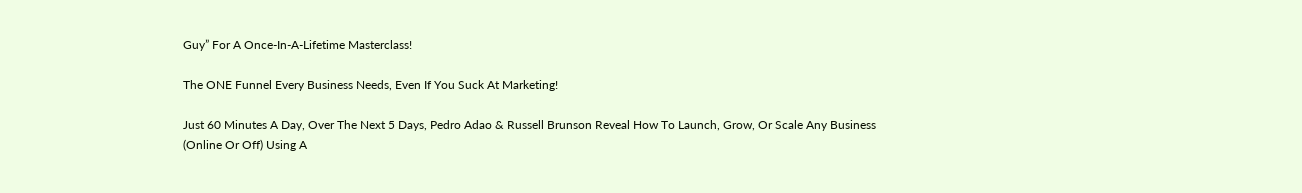Guy” For A Once-In-A-Lifetime Masterclass!

The ONE Funnel Every Business Needs, Even If You Suck At Marketing!

Just 60 Minutes A Day, Over The Next 5 Days, Pedro Adao & Russell Brunson Reveal How To Launch, Grow, Or Scale Any Business (Online Or Off) Using A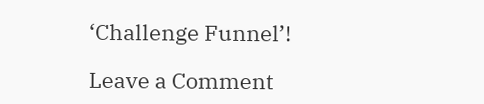‘Challenge Funnel’!

Leave a Comment